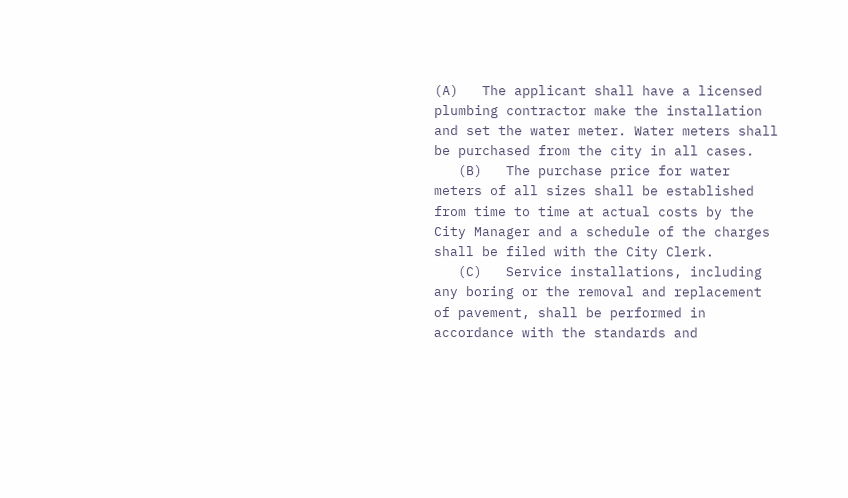(A)   The applicant shall have a licensed plumbing contractor make the installation and set the water meter. Water meters shall be purchased from the city in all cases.
   (B)   The purchase price for water meters of all sizes shall be established from time to time at actual costs by the City Manager and a schedule of the charges shall be filed with the City Clerk.
   (C)   Service installations, including any boring or the removal and replacement of pavement, shall be performed in accordance with the standards and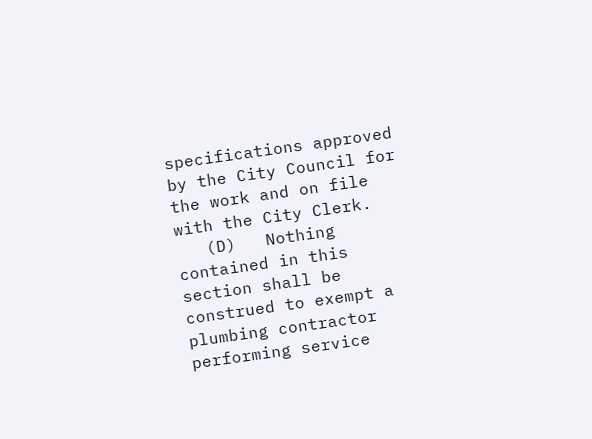specifications approved by the City Council for the work and on file with the City Clerk.
   (D)   Nothing contained in this section shall be construed to exempt a plumbing contractor performing service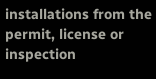installations from the permit, license or inspection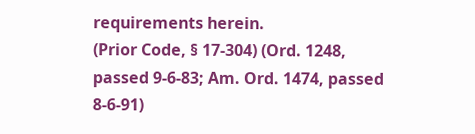requirements herein.
(Prior Code, § 17-304) (Ord. 1248, passed 9-6-83; Am. Ord. 1474, passed 8-6-91)